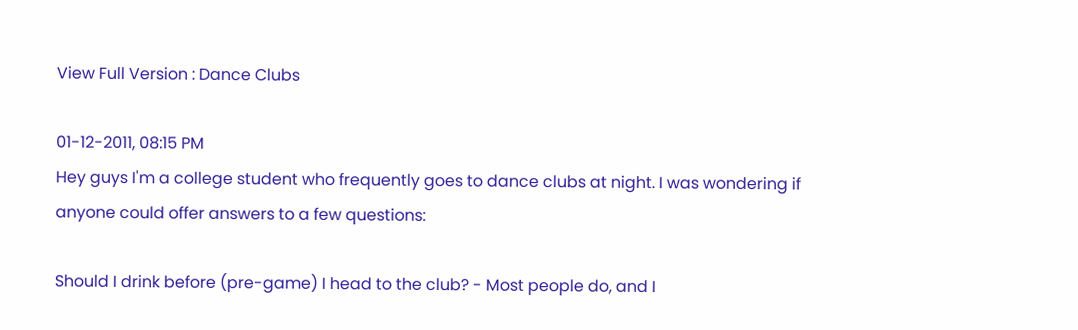View Full Version : Dance Clubs

01-12-2011, 08:15 PM
Hey guys I'm a college student who frequently goes to dance clubs at night. I was wondering if anyone could offer answers to a few questions:

Should I drink before (pre-game) I head to the club? - Most people do, and I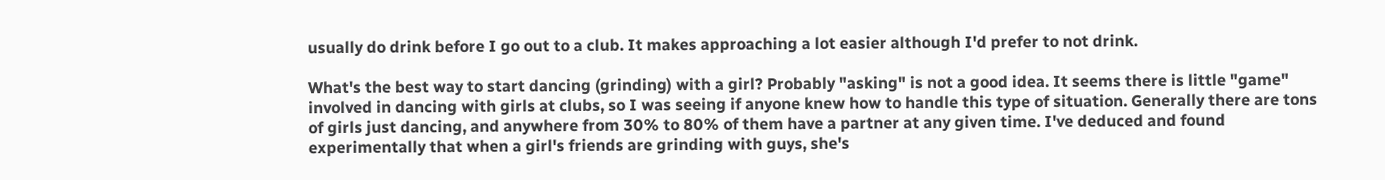usually do drink before I go out to a club. It makes approaching a lot easier although I'd prefer to not drink.

What's the best way to start dancing (grinding) with a girl? Probably "asking" is not a good idea. It seems there is little "game" involved in dancing with girls at clubs, so I was seeing if anyone knew how to handle this type of situation. Generally there are tons of girls just dancing, and anywhere from 30% to 80% of them have a partner at any given time. I've deduced and found experimentally that when a girl's friends are grinding with guys, she's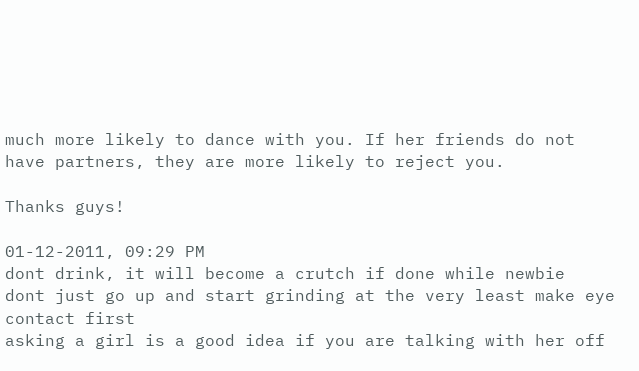much more likely to dance with you. If her friends do not have partners, they are more likely to reject you.

Thanks guys!

01-12-2011, 09:29 PM
dont drink, it will become a crutch if done while newbie
dont just go up and start grinding at the very least make eye contact first
asking a girl is a good idea if you are talking with her off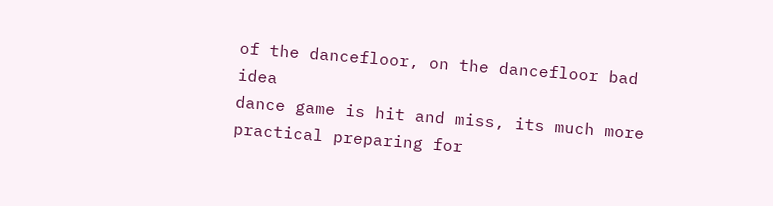of the dancefloor, on the dancefloor bad idea
dance game is hit and miss, its much more practical preparing for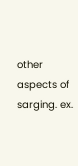other aspects of sarging. ex.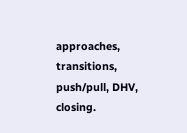approaches, transitions, push/pull, DHV, closing.